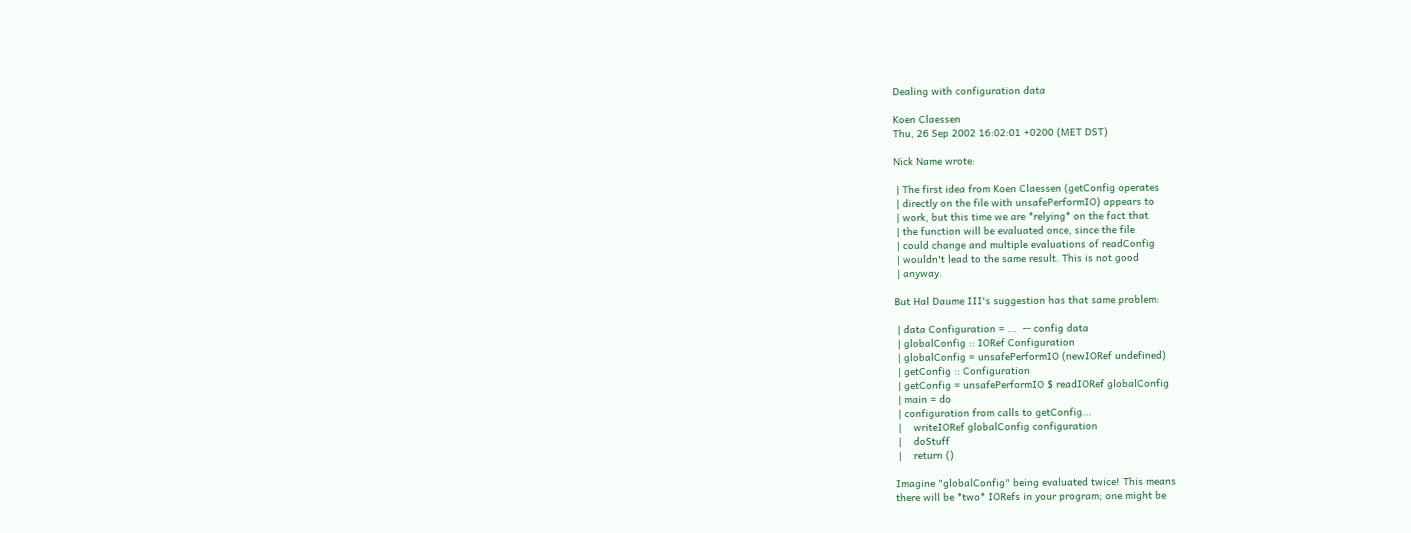Dealing with configuration data

Koen Claessen
Thu, 26 Sep 2002 16:02:01 +0200 (MET DST)

Nick Name wrote:

 | The first idea from Koen Claessen (getConfig operates
 | directly on the file with unsafePerformIO) appears to
 | work, but this time we are *relying* on the fact that
 | the function will be evaluated once, since the file
 | could change and multiple evaluations of readConfig
 | wouldn't lead to the same result. This is not good
 | anyway.

But Hal Daume III's suggestion has that same problem:

 | data Configuration = ...  -- config data
 | globalConfig :: IORef Configuration
 | globalConfig = unsafePerformIO (newIORef undefined)
 | getConfig :: Configuration
 | getConfig = unsafePerformIO $ readIORef globalConfig
 | main = do
 | configuration from calls to getConfig...
 |    writeIORef globalConfig configuration
 |    doStuff
 |    return ()

Imagine "globalConfig" being evaluated twice! This means
there will be *two* IORefs in your program; one might be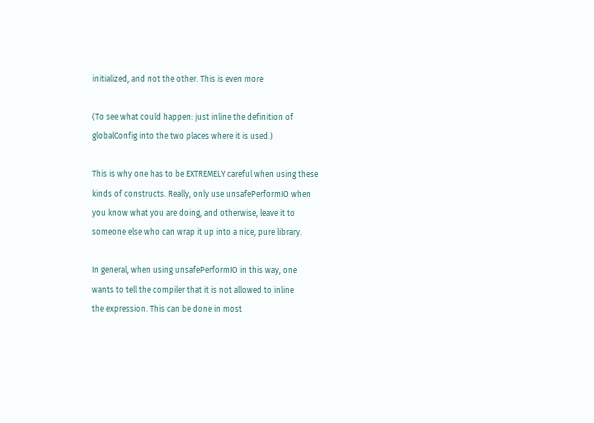initialized, and not the other. This is even more

(To see what could happen: just inline the definition of
globalConfig into the two places where it is used.)

This is why one has to be EXTREMELY careful when using these
kinds of constructs. Really, only use unsafePerformIO when
you know what you are doing, and otherwise, leave it to
someone else who can wrap it up into a nice, pure library.

In general, when using unsafePerformIO in this way, one
wants to tell the compiler that it is not allowed to inline
the expression. This can be done in most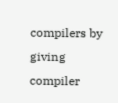compilers by giving
compiler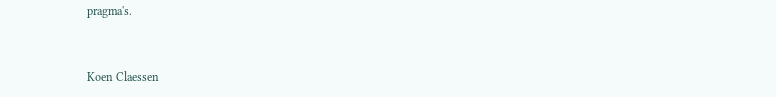pragma's.


Koen Claessen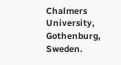Chalmers University, Gothenburg, Sweden.